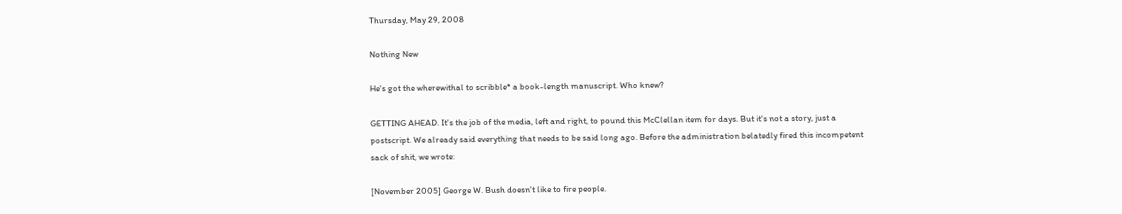Thursday, May 29, 2008

Nothing New

He's got the wherewithal to scribble* a book-length manuscript. Who knew?

GETTING AHEAD. It's the job of the media, left and right, to pound this McClellan item for days. But it's not a story, just a postscript. We already said everything that needs to be said long ago. Before the administration belatedly fired this incompetent sack of shit, we wrote:

[November 2005] George W. Bush doesn't like to fire people.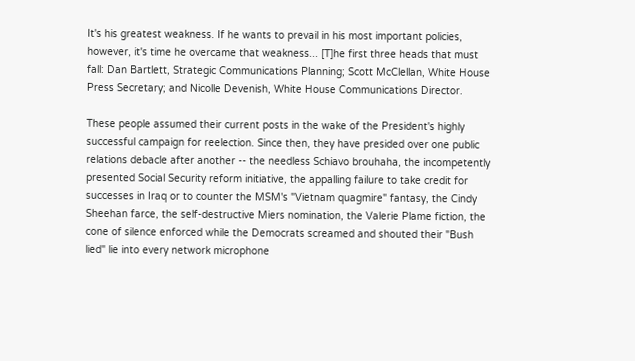It's his greatest weakness. If he wants to prevail in his most important policies, however, it's time he overcame that weakness... [T]he first three heads that must fall: Dan Bartlett, Strategic Communications Planning; Scott McClellan, White House Press Secretary; and Nicolle Devenish, White House Communications Director.

These people assumed their current posts in the wake of the President's highly successful campaign for reelection. Since then, they have presided over one public relations debacle after another -- the needless Schiavo brouhaha, the incompetently presented Social Security reform initiative, the appalling failure to take credit for successes in Iraq or to counter the MSM's "Vietnam quagmire" fantasy, the Cindy Sheehan farce, the self-destructive Miers nomination, the Valerie Plame fiction, the cone of silence enforced while the Democrats screamed and shouted their "Bush lied" lie into every network microphone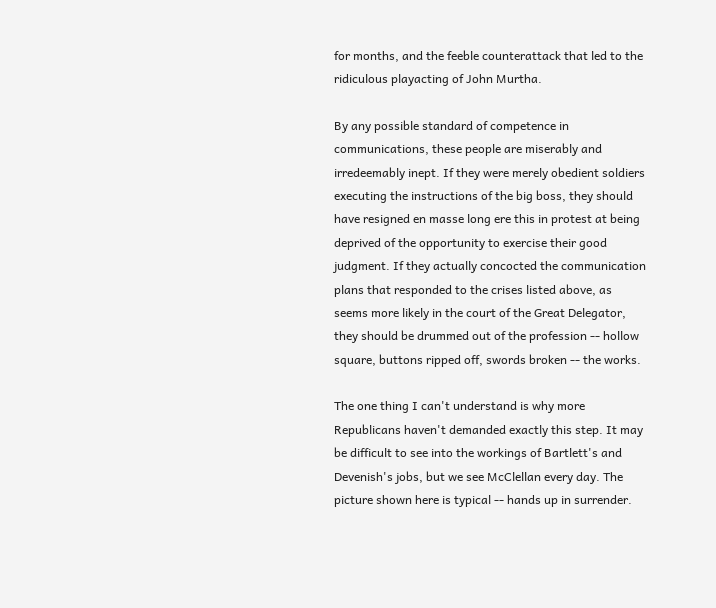for months, and the feeble counterattack that led to the ridiculous playacting of John Murtha.

By any possible standard of competence in communications, these people are miserably and irredeemably inept. If they were merely obedient soldiers executing the instructions of the big boss, they should have resigned en masse long ere this in protest at being deprived of the opportunity to exercise their good judgment. If they actually concocted the communication plans that responded to the crises listed above, as seems more likely in the court of the Great Delegator, they should be drummed out of the profession -- hollow square, buttons ripped off, swords broken -- the works.

The one thing I can't understand is why more Republicans haven't demanded exactly this step. It may be difficult to see into the workings of Bartlett's and Devenish's jobs, but we see McClellan every day. The picture shown here is typical -- hands up in surrender.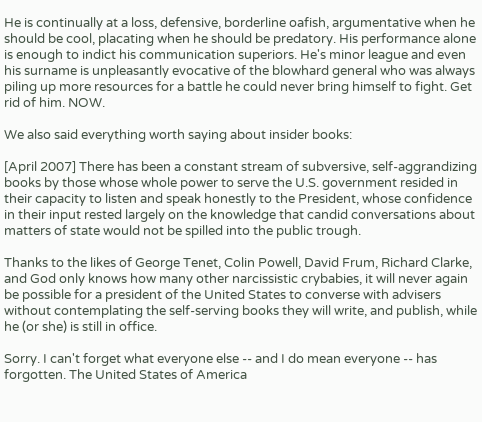He is continually at a loss, defensive, borderline oafish, argumentative when he should be cool, placating when he should be predatory. His performance alone is enough to indict his communication superiors. He's minor league and even his surname is unpleasantly evocative of the blowhard general who was always piling up more resources for a battle he could never bring himself to fight. Get rid of him. NOW.

We also said everything worth saying about insider books:

[April 2007] There has been a constant stream of subversive, self-aggrandizing books by those whose whole power to serve the U.S. government resided in their capacity to listen and speak honestly to the President, whose confidence in their input rested largely on the knowledge that candid conversations about matters of state would not be spilled into the public trough.

Thanks to the likes of George Tenet, Colin Powell, David Frum, Richard Clarke, and God only knows how many other narcissistic crybabies, it will never again be possible for a president of the United States to converse with advisers without contemplating the self-serving books they will write, and publish, while he (or she) is still in office.

Sorry. I can't forget what everyone else -- and I do mean everyone -- has forgotten. The United States of America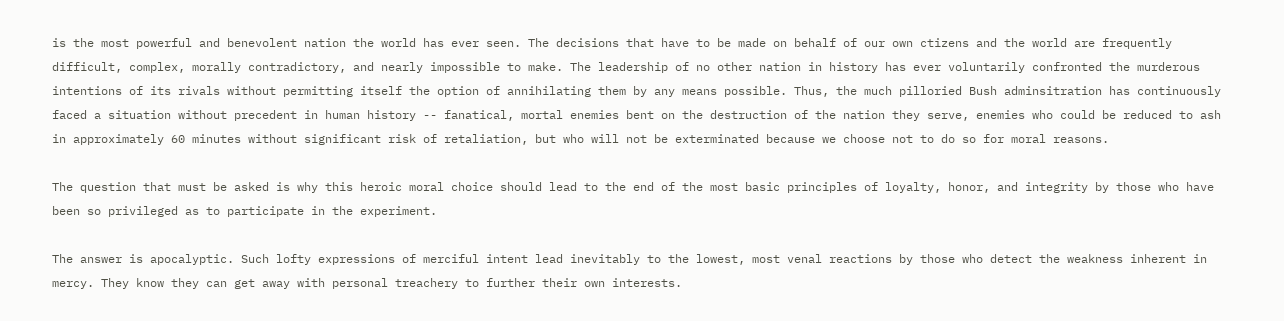is the most powerful and benevolent nation the world has ever seen. The decisions that have to be made on behalf of our own ctizens and the world are frequently difficult, complex, morally contradictory, and nearly impossible to make. The leadership of no other nation in history has ever voluntarily confronted the murderous intentions of its rivals without permitting itself the option of annihilating them by any means possible. Thus, the much pilloried Bush adminsitration has continuously faced a situation without precedent in human history -- fanatical, mortal enemies bent on the destruction of the nation they serve, enemies who could be reduced to ash in approximately 60 minutes without significant risk of retaliation, but who will not be exterminated because we choose not to do so for moral reasons.

The question that must be asked is why this heroic moral choice should lead to the end of the most basic principles of loyalty, honor, and integrity by those who have been so privileged as to participate in the experiment.

The answer is apocalyptic. Such lofty expressions of merciful intent lead inevitably to the lowest, most venal reactions by those who detect the weakness inherent in mercy. They know they can get away with personal treachery to further their own interests.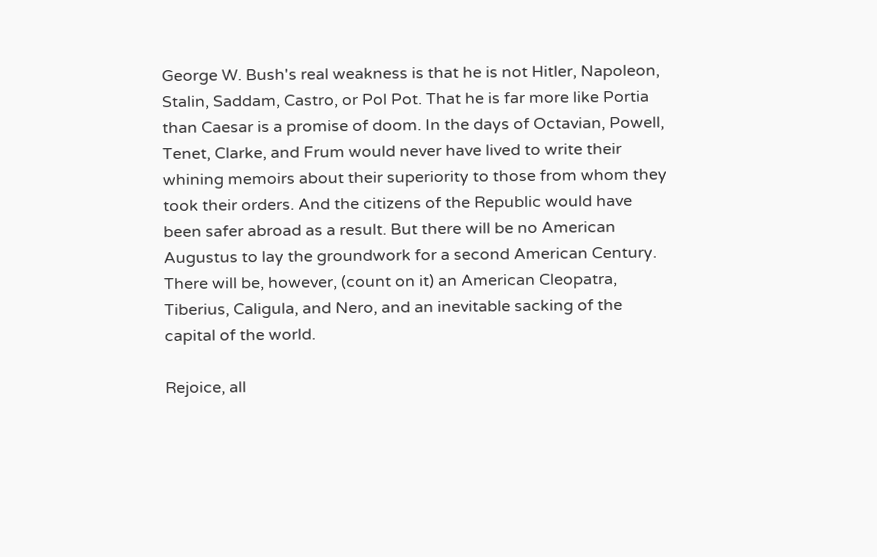George W. Bush's real weakness is that he is not Hitler, Napoleon, Stalin, Saddam, Castro, or Pol Pot. That he is far more like Portia than Caesar is a promise of doom. In the days of Octavian, Powell, Tenet, Clarke, and Frum would never have lived to write their whining memoirs about their superiority to those from whom they took their orders. And the citizens of the Republic would have been safer abroad as a result. But there will be no American Augustus to lay the groundwork for a second American Century. There will be, however, (count on it) an American Cleopatra, Tiberius, Caligula, and Nero, and an inevitable sacking of the capital of the world.

Rejoice, all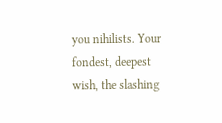you nihilists. Your fondest, deepest wish, the slashing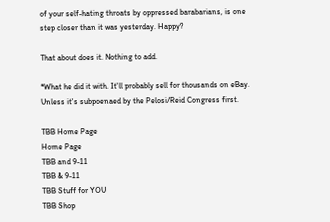of your self-hating throats by oppressed barabarians, is one step closer than it was yesterday. Happy?

That about does it. Nothing to add.

*What he did it with. It'll probably sell for thousands on eBay.
Unless it's subpoenaed by the Pelosi/Reid Congress first.

TBB Home Page
Home Page
TBB and 9-11
TBB & 9-11
TBB Stuff for YOU
TBB Shop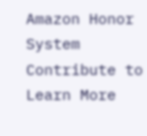Amazon Honor System Contribute to Learn More